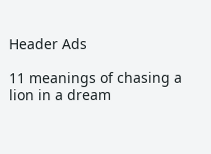Header Ads

11 meanings of chasing a lion in a dream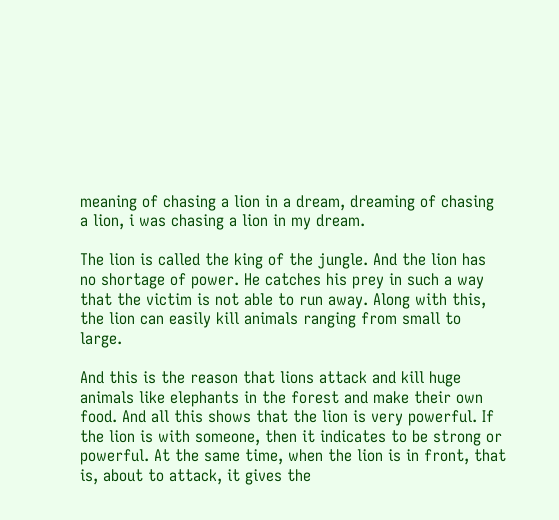meaning of chasing a lion in a dream, dreaming of chasing a lion, i was chasing a lion in my dream.

The lion is called the king of the jungle. And the lion has no shortage of power. He catches his prey in such a way that the victim is not able to run away. Along with this, the lion can easily kill animals ranging from small to large.

And this is the reason that lions attack and kill huge animals like elephants in the forest and make their own food. And all this shows that the lion is very powerful. If the lion is with someone, then it indicates to be strong or powerful. At the same time, when the lion is in front, that is, about to attack, it gives the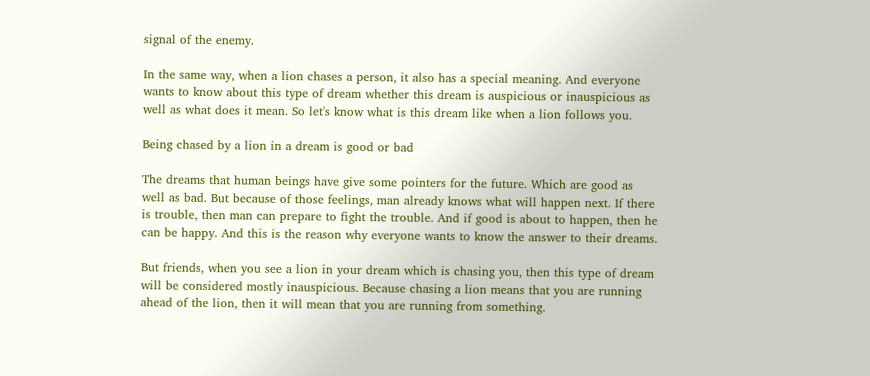signal of the enemy.

In the same way, when a lion chases a person, it also has a special meaning. And everyone wants to know about this type of dream whether this dream is auspicious or inauspicious as well as what does it mean. So let's know what is this dream like when a lion follows you.

Being chased by a lion in a dream is good or bad

The dreams that human beings have give some pointers for the future. Which are good as well as bad. But because of those feelings, man already knows what will happen next. If there is trouble, then man can prepare to fight the trouble. And if good is about to happen, then he can be happy. And this is the reason why everyone wants to know the answer to their dreams.

But friends, when you see a lion in your dream which is chasing you, then this type of dream will be considered mostly inauspicious. Because chasing a lion means that you are running ahead of the lion, then it will mean that you are running from something.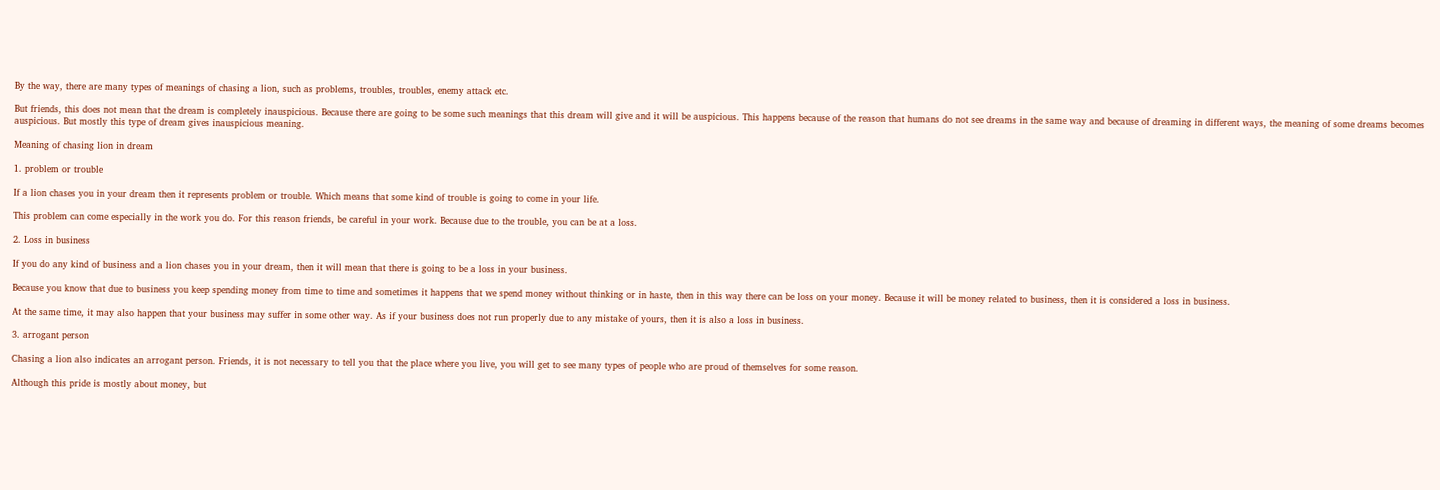By the way, there are many types of meanings of chasing a lion, such as problems, troubles, troubles, enemy attack etc.

But friends, this does not mean that the dream is completely inauspicious. Because there are going to be some such meanings that this dream will give and it will be auspicious. This happens because of the reason that humans do not see dreams in the same way and because of dreaming in different ways, the meaning of some dreams becomes auspicious. But mostly this type of dream gives inauspicious meaning.

Meaning of chasing lion in dream

1. problem or trouble

If a lion chases you in your dream then it represents problem or trouble. Which means that some kind of trouble is going to come in your life.

This problem can come especially in the work you do. For this reason friends, be careful in your work. Because due to the trouble, you can be at a loss.

2. Loss in business

If you do any kind of business and a lion chases you in your dream, then it will mean that there is going to be a loss in your business.

Because you know that due to business you keep spending money from time to time and sometimes it happens that we spend money without thinking or in haste, then in this way there can be loss on your money. Because it will be money related to business, then it is considered a loss in business.

At the same time, it may also happen that your business may suffer in some other way. As if your business does not run properly due to any mistake of yours, then it is also a loss in business.

3. arrogant person

Chasing a lion also indicates an arrogant person. Friends, it is not necessary to tell you that the place where you live, you will get to see many types of people who are proud of themselves for some reason.

Although this pride is mostly about money, but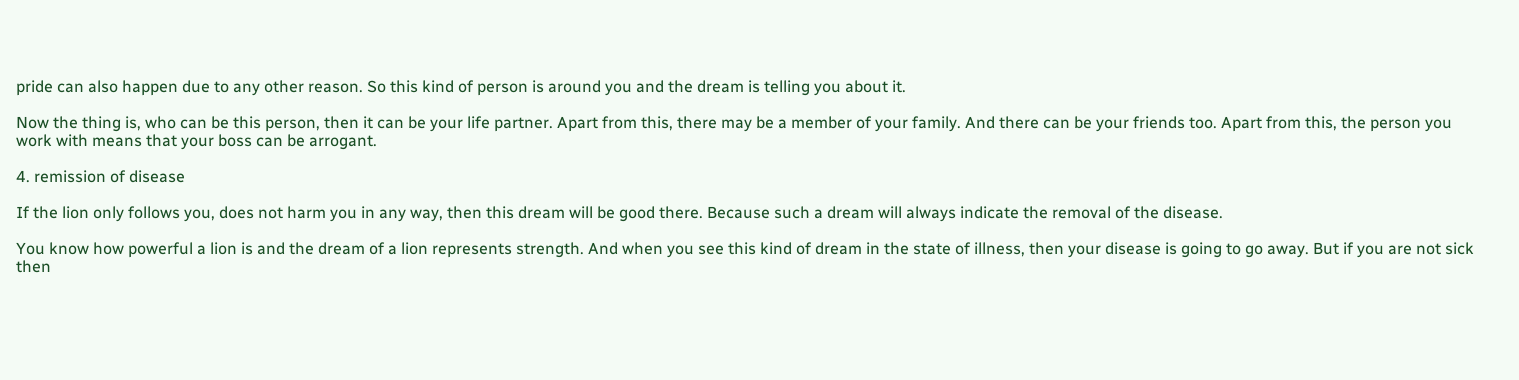pride can also happen due to any other reason. So this kind of person is around you and the dream is telling you about it.

Now the thing is, who can be this person, then it can be your life partner. Apart from this, there may be a member of your family. And there can be your friends too. Apart from this, the person you work with means that your boss can be arrogant.

4. remission of disease

If the lion only follows you, does not harm you in any way, then this dream will be good there. Because such a dream will always indicate the removal of the disease.

You know how powerful a lion is and the dream of a lion represents strength. And when you see this kind of dream in the state of illness, then your disease is going to go away. But if you are not sick then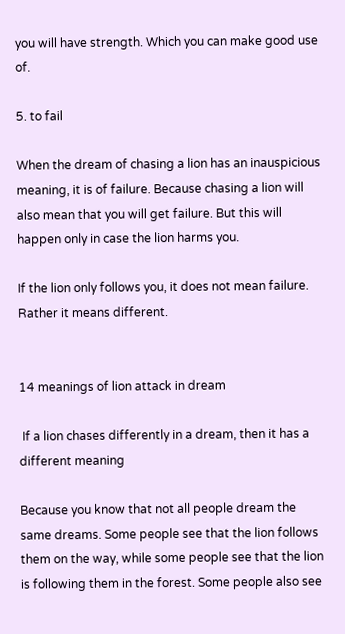you will have strength. Which you can make good use of.

5. to fail

When the dream of chasing a lion has an inauspicious meaning, it is of failure. Because chasing a lion will also mean that you will get failure. But this will happen only in case the lion harms you.

If the lion only follows you, it does not mean failure. Rather it means different.


14 meanings of lion attack in dream

 If a lion chases differently in a dream, then it has a different meaning

Because you know that not all people dream the same dreams. Some people see that the lion follows them on the way, while some people see that the lion is following them in the forest. Some people also see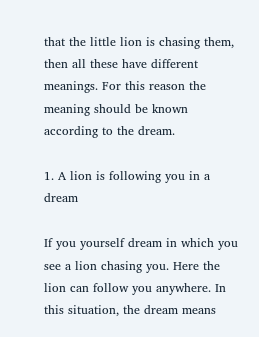that the little lion is chasing them, then all these have different meanings. For this reason the meaning should be known according to the dream.

1. A lion is following you in a dream

If you yourself dream in which you see a lion chasing you. Here the lion can follow you anywhere. In this situation, the dream means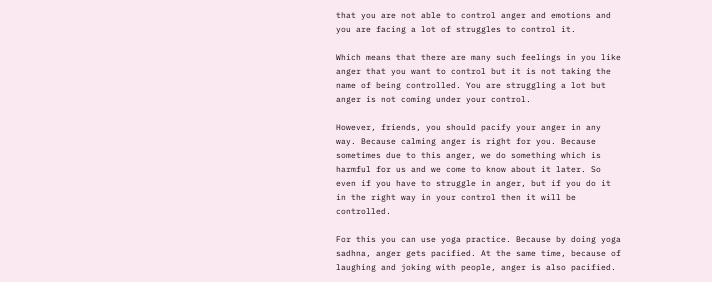that you are not able to control anger and emotions and you are facing a lot of struggles to control it.

Which means that there are many such feelings in you like anger that you want to control but it is not taking the name of being controlled. You are struggling a lot but anger is not coming under your control.

However, friends, you should pacify your anger in any way. Because calming anger is right for you. Because sometimes due to this anger, we do something which is harmful for us and we come to know about it later. So even if you have to struggle in anger, but if you do it in the right way in your control then it will be controlled.

For this you can use yoga practice. Because by doing yoga sadhna, anger gets pacified. At the same time, because of laughing and joking with people, anger is also pacified.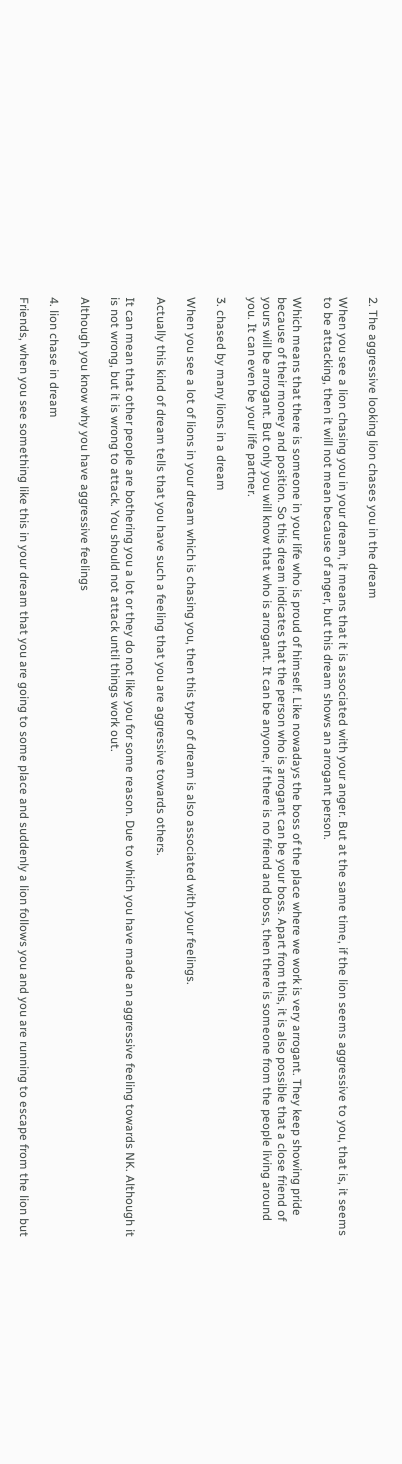2. The aggressive looking lion chases you in the dream

When you see a lion chasing you in your dream, it means that it is associated with your anger. But at the same time, if the lion seems aggressive to you, that is, it seems to be attacking, then it will not mean because of anger, but this dream shows an arrogant person.

Which means that there is someone in your life who is proud of himself. Like nowadays the boss of the place where we work is very arrogant. They keep showing pride because of their money and position. So this dream indicates that the person who is arrogant can be your boss. Apart from this, it is also possible that a close friend of yours will be arrogant. But only you will know that who is arrogant. It can be anyone, if there is no friend and boss, then there is someone from the people living around you. It can even be your life partner.

3. chased by many lions in a dream

When you see a lot of lions in your dream which is chasing you, then this type of dream is also associated with your feelings.

Actually this kind of dream tells that you have such a feeling that you are aggressive towards others.

It can mean that other people are bothering you a lot or they do not like you for some reason. Due to which you have made an aggressive feeling towards NK. Although it is not wrong, but it is wrong to attack. You should not attack until things work out.

Although you know why you have aggressive feelings

4. lion chase in dream

Friends, when you see something like this in your dream that you are going to some place and suddenly a lion follows you and you are running to escape from the lion but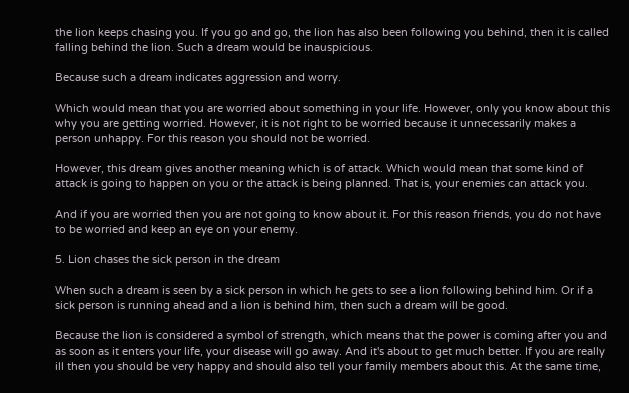the lion keeps chasing you. If you go and go, the lion has also been following you behind, then it is called falling behind the lion. Such a dream would be inauspicious.

Because such a dream indicates aggression and worry.

Which would mean that you are worried about something in your life. However, only you know about this why you are getting worried. However, it is not right to be worried because it unnecessarily makes a person unhappy. For this reason you should not be worried.

However, this dream gives another meaning which is of attack. Which would mean that some kind of attack is going to happen on you or the attack is being planned. That is, your enemies can attack you.

And if you are worried then you are not going to know about it. For this reason friends, you do not have to be worried and keep an eye on your enemy.

5. Lion chases the sick person in the dream

When such a dream is seen by a sick person in which he gets to see a lion following behind him. Or if a sick person is running ahead and a lion is behind him, then such a dream will be good.

Because the lion is considered a symbol of strength, which means that the power is coming after you and as soon as it enters your life, your disease will go away. And it's about to get much better. If you are really ill then you should be very happy and should also tell your family members about this. At the same time,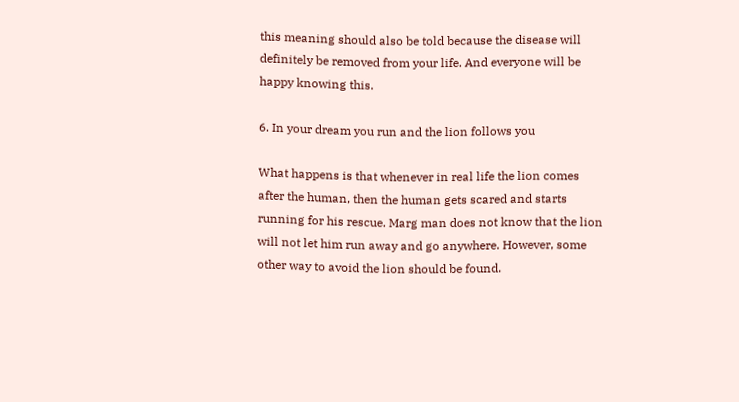this meaning should also be told because the disease will definitely be removed from your life. And everyone will be happy knowing this.

6. In your dream you run and the lion follows you

What happens is that whenever in real life the lion comes after the human, then the human gets scared and starts running for his rescue. Marg man does not know that the lion will not let him run away and go anywhere. However, some other way to avoid the lion should be found.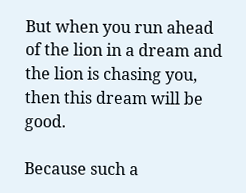But when you run ahead of the lion in a dream and the lion is chasing you, then this dream will be good.

Because such a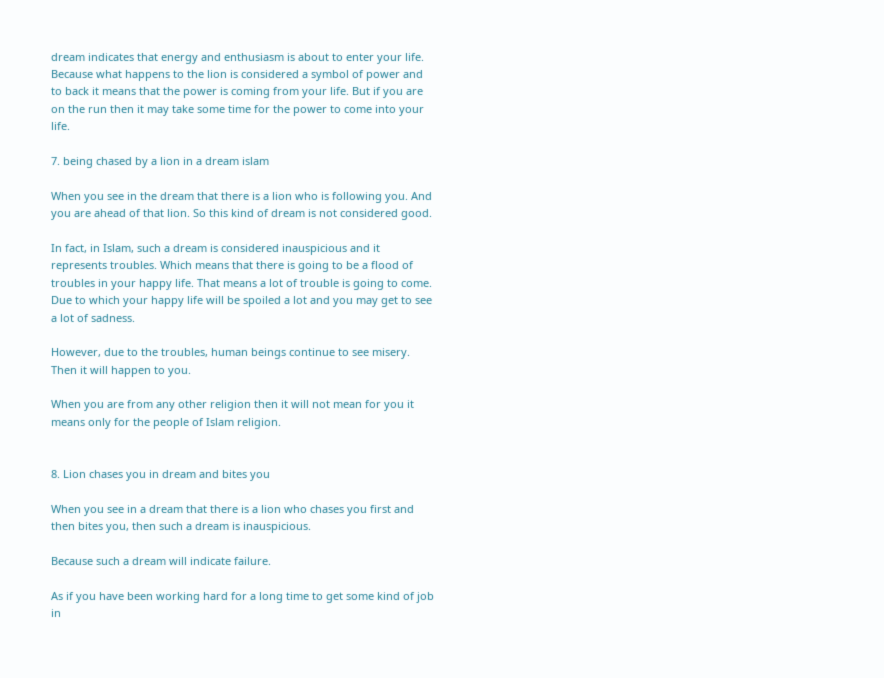dream indicates that energy and enthusiasm is about to enter your life. Because what happens to the lion is considered a symbol of power and to back it means that the power is coming from your life. But if you are on the run then it may take some time for the power to come into your life.

7. being chased by a lion in a dream islam

When you see in the dream that there is a lion who is following you. And you are ahead of that lion. So this kind of dream is not considered good.

In fact, in Islam, such a dream is considered inauspicious and it represents troubles. Which means that there is going to be a flood of troubles in your happy life. That means a lot of trouble is going to come. Due to which your happy life will be spoiled a lot and you may get to see a lot of sadness.

However, due to the troubles, human beings continue to see misery. Then it will happen to you.

When you are from any other religion then it will not mean for you it means only for the people of Islam religion.


8. Lion chases you in dream and bites you

When you see in a dream that there is a lion who chases you first and then bites you, then such a dream is inauspicious.

Because such a dream will indicate failure.

As if you have been working hard for a long time to get some kind of job in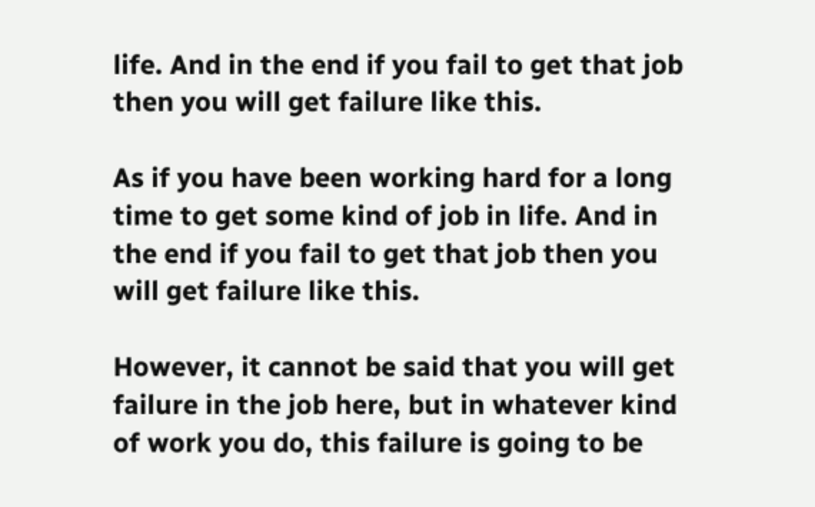life. And in the end if you fail to get that job then you will get failure like this.

As if you have been working hard for a long time to get some kind of job in life. And in the end if you fail to get that job then you will get failure like this.

However, it cannot be said that you will get failure in the job here, but in whatever kind of work you do, this failure is going to be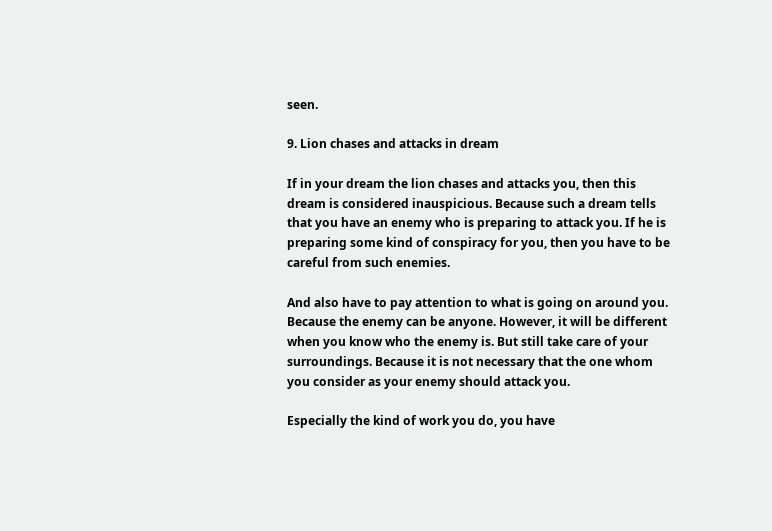seen.

9. Lion chases and attacks in dream

If in your dream the lion chases and attacks you, then this dream is considered inauspicious. Because such a dream tells that you have an enemy who is preparing to attack you. If he is preparing some kind of conspiracy for you, then you have to be careful from such enemies.

And also have to pay attention to what is going on around you. Because the enemy can be anyone. However, it will be different when you know who the enemy is. But still take care of your surroundings. Because it is not necessary that the one whom you consider as your enemy should attack you.

Especially the kind of work you do, you have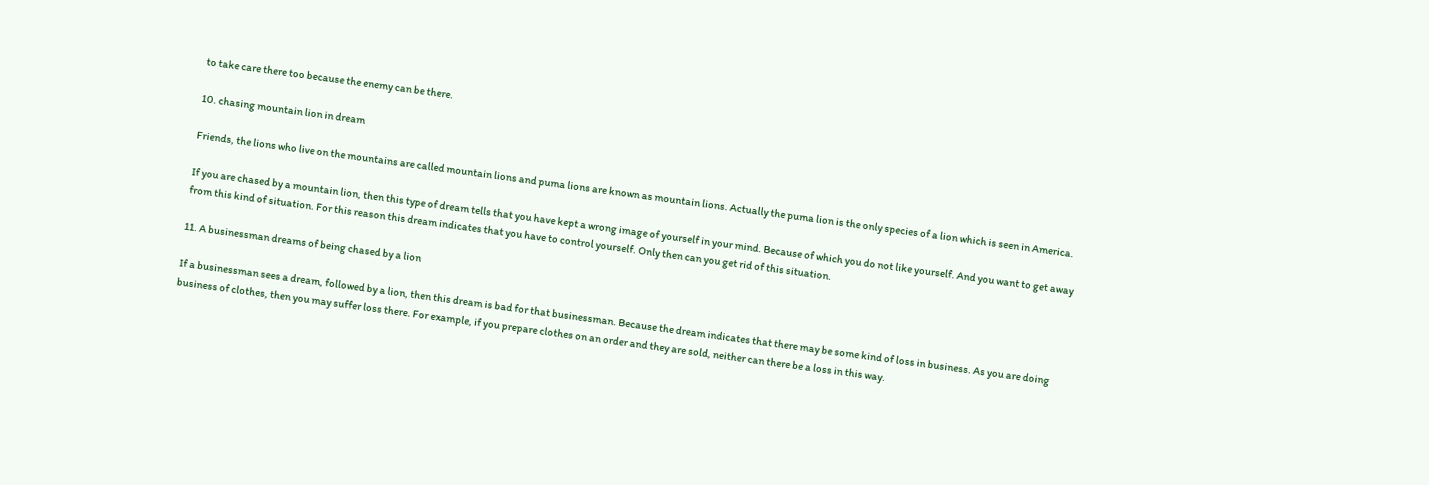to take care there too because the enemy can be there.

10. chasing mountain lion in dream

Friends, the lions who live on the mountains are called mountain lions and puma lions are known as mountain lions. Actually the puma lion is the only species of a lion which is seen in America.

If you are chased by a mountain lion, then this type of dream tells that you have kept a wrong image of yourself in your mind. Because of which you do not like yourself. And you want to get away from this kind of situation. For this reason this dream indicates that you have to control yourself. Only then can you get rid of this situation.

11. A businessman dreams of being chased by a lion

If a businessman sees a dream, followed by a lion, then this dream is bad for that businessman. Because the dream indicates that there may be some kind of loss in business. As you are doing business of clothes, then you may suffer loss there. For example, if you prepare clothes on an order and they are sold, neither can there be a loss in this way.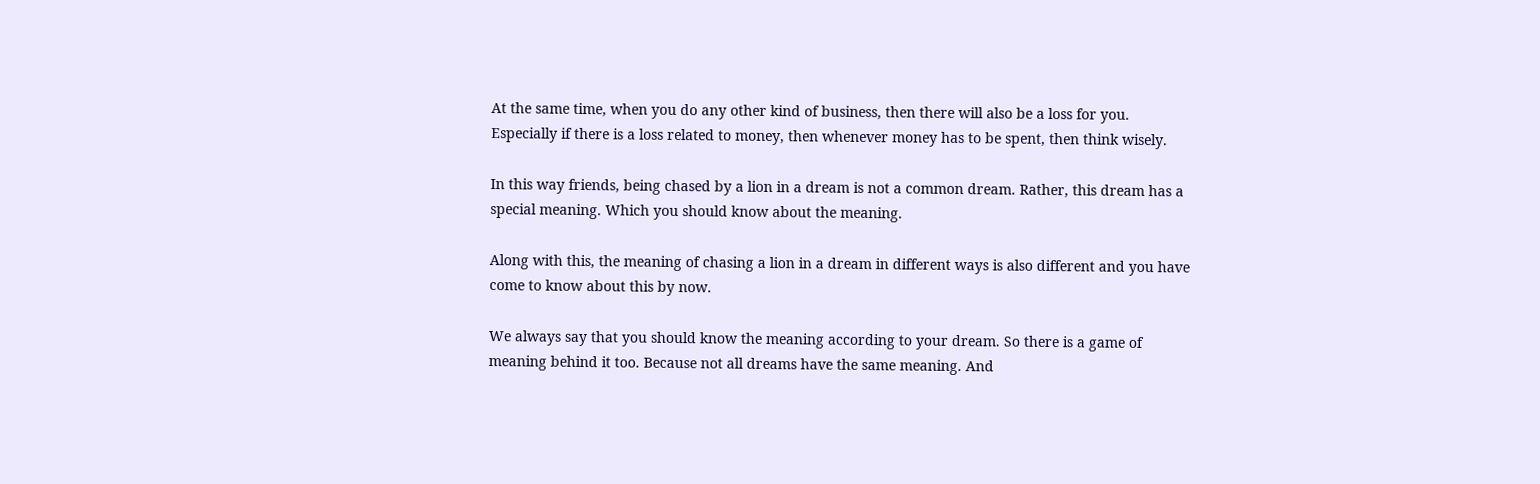At the same time, when you do any other kind of business, then there will also be a loss for you. Especially if there is a loss related to money, then whenever money has to be spent, then think wisely.

In this way friends, being chased by a lion in a dream is not a common dream. Rather, this dream has a special meaning. Which you should know about the meaning.

Along with this, the meaning of chasing a lion in a dream in different ways is also different and you have come to know about this by now.

We always say that you should know the meaning according to your dream. So there is a game of meaning behind it too. Because not all dreams have the same meaning. And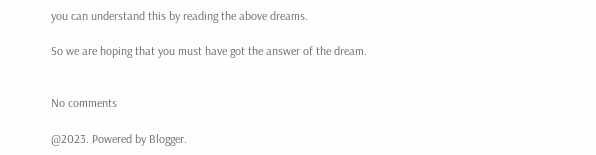you can understand this by reading the above dreams.

So we are hoping that you must have got the answer of the dream.


No comments

@2023. Powered by Blogger.